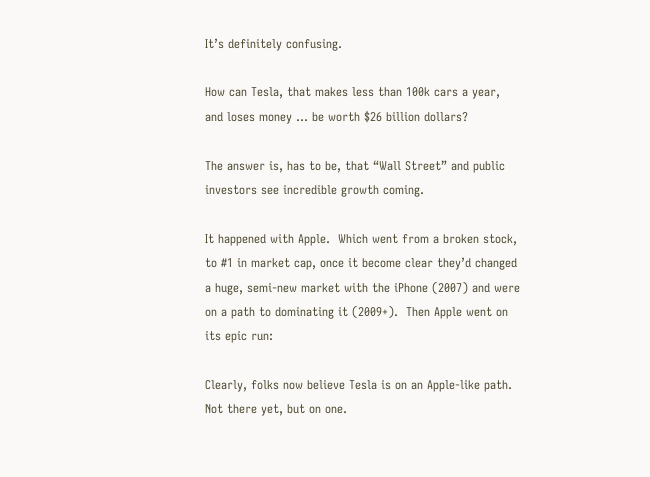It’s definitely confusing.

How can Tesla, that makes less than 100k cars a year, and loses money … be worth $26 billion dollars?

The answer is, has to be, that “Wall Street” and public investors see incredible growth coming.

It happened with Apple.  Which went from a broken stock, to #1 in market cap, once it become clear they’d changed a huge, semi-new market with the iPhone (2007) and were on a path to dominating it (2009+).  Then Apple went on its epic run:

Clearly, folks now believe Tesla is on an Apple-like path.  Not there yet, but on one.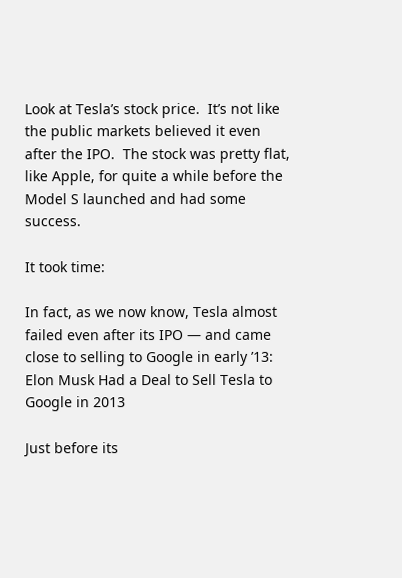Look at Tesla’s stock price.  It’s not like the public markets believed it even after the IPO.  The stock was pretty flat, like Apple, for quite a while before the Model S launched and had some success.

It took time:

In fact, as we now know, Tesla almost failed even after its IPO — and came close to selling to Google in early ’13: Elon Musk Had a Deal to Sell Tesla to Google in 2013

Just before its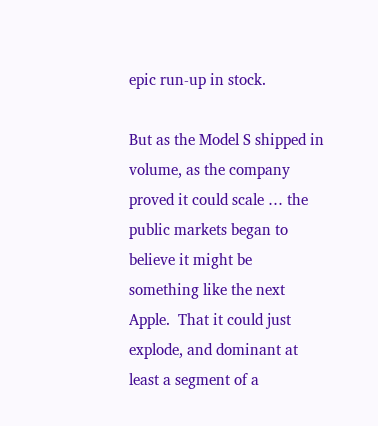epic run-up in stock.

But as the Model S shipped in volume, as the company proved it could scale … the public markets began to believe it might be something like the next Apple.  That it could just explode, and dominant at least a segment of a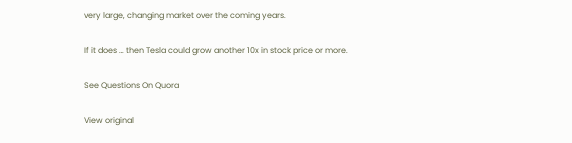very large, changing market over the coming years.

If it does … then Tesla could grow another 10x in stock price or more.

See Questions On Quora

View original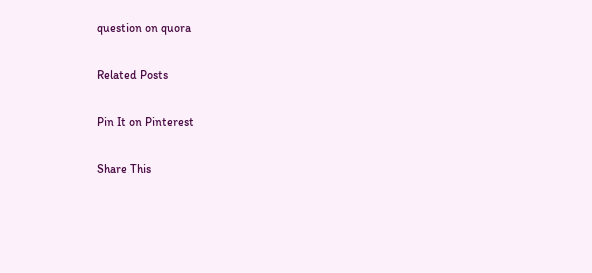question on quora

Related Posts

Pin It on Pinterest

Share This